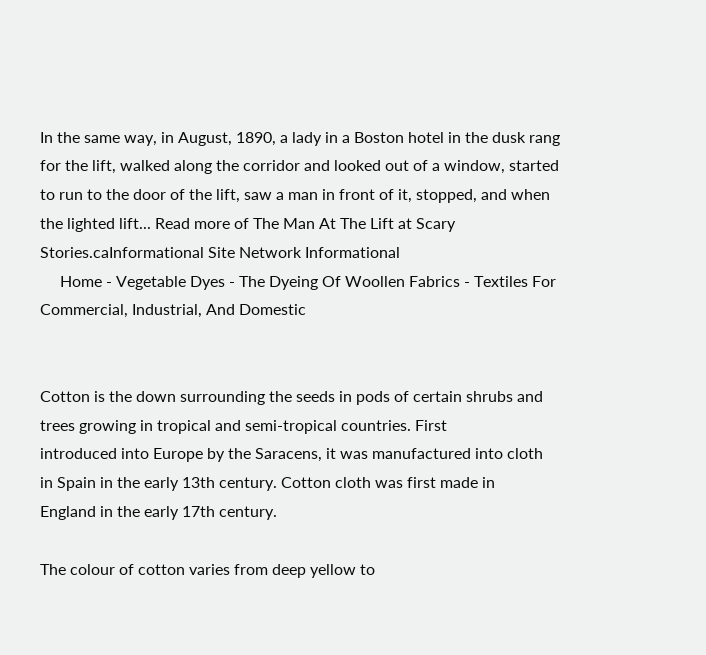In the same way, in August, 1890, a lady in a Boston hotel in the dusk rang for the lift, walked along the corridor and looked out of a window, started to run to the door of the lift, saw a man in front of it, stopped, and when the lighted lift... Read more of The Man At The Lift at Scary Stories.caInformational Site Network Informational
     Home - Vegetable Dyes - The Dyeing Of Woollen Fabrics - Textiles For Commercial, Industrial, And Domestic


Cotton is the down surrounding the seeds in pods of certain shrubs and
trees growing in tropical and semi-tropical countries. First
introduced into Europe by the Saracens, it was manufactured into cloth
in Spain in the early 13th century. Cotton cloth was first made in
England in the early 17th century.

The colour of cotton varies from deep yellow to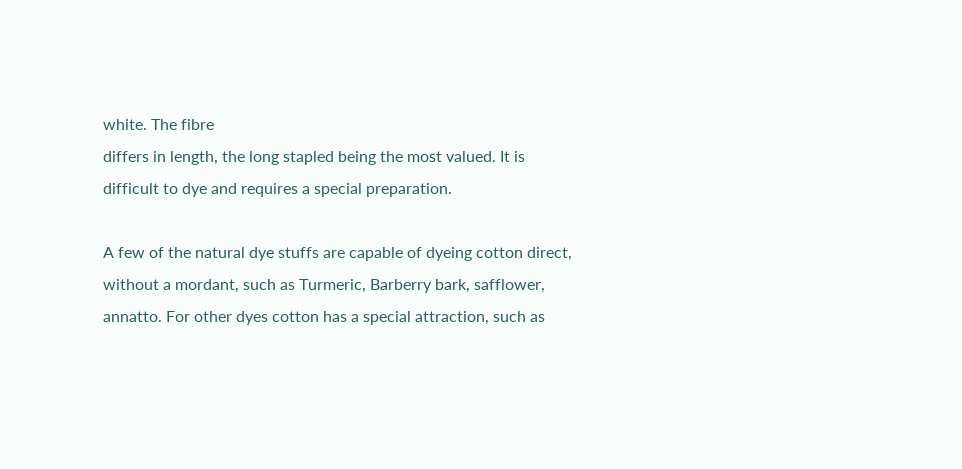white. The fibre
differs in length, the long stapled being the most valued. It is
difficult to dye and requires a special preparation.

A few of the natural dye stuffs are capable of dyeing cotton direct,
without a mordant, such as Turmeric, Barberry bark, safflower,
annatto. For other dyes cotton has a special attraction, such as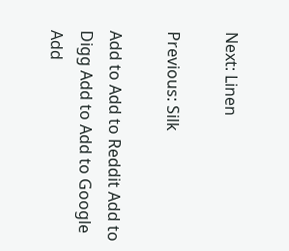Next: Linen

Previous: Silk

Add to Add to Reddit Add to Digg Add to Add to Google Add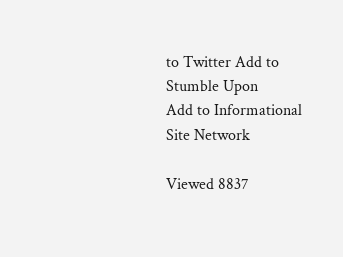to Twitter Add to Stumble Upon
Add to Informational Site Network

Viewed 8837